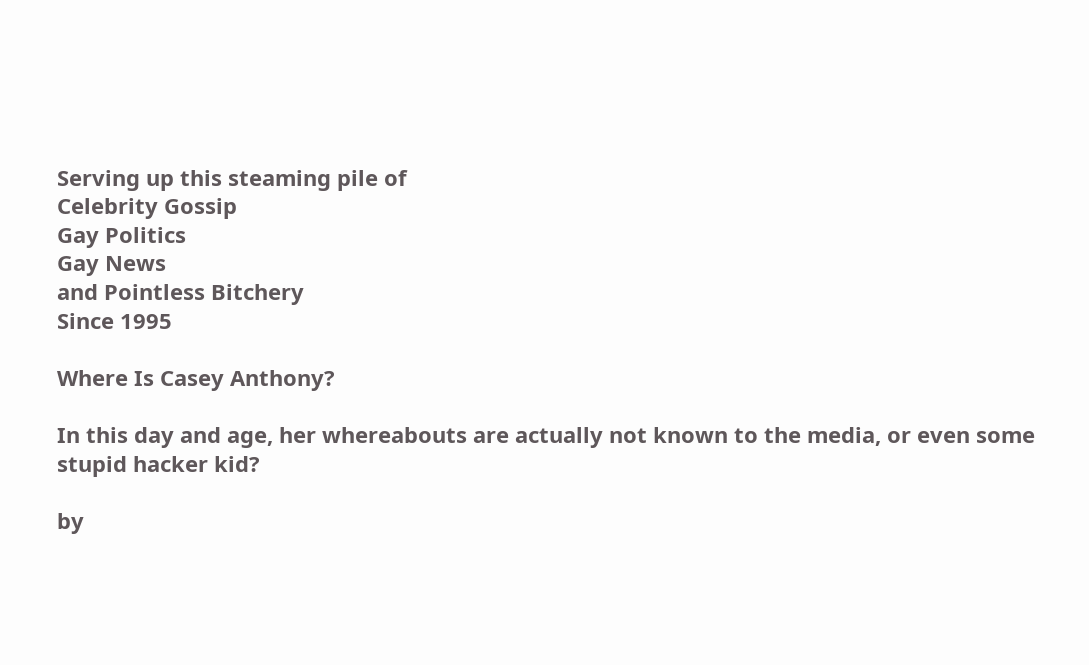Serving up this steaming pile of
Celebrity Gossip
Gay Politics
Gay News
and Pointless Bitchery
Since 1995

Where Is Casey Anthony?

In this day and age, her whereabouts are actually not known to the media, or even some stupid hacker kid?

by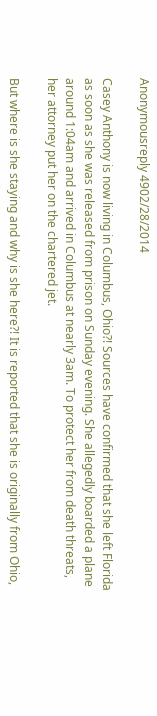Anonymousreply 4902/28/2014

Casey Anthony is now living in Columbus, Ohio?! Sources have confirmed that she left Florida as soon as she was released from prison on Sunday evening. She allegedly boarded a plane around 1:04am and arrived in Columbus at nearly 3am. To protect her from death threats, her attorney put her on the chartered jet.

But where is she staying and why is she here?! It is reported that she is originally from Ohio,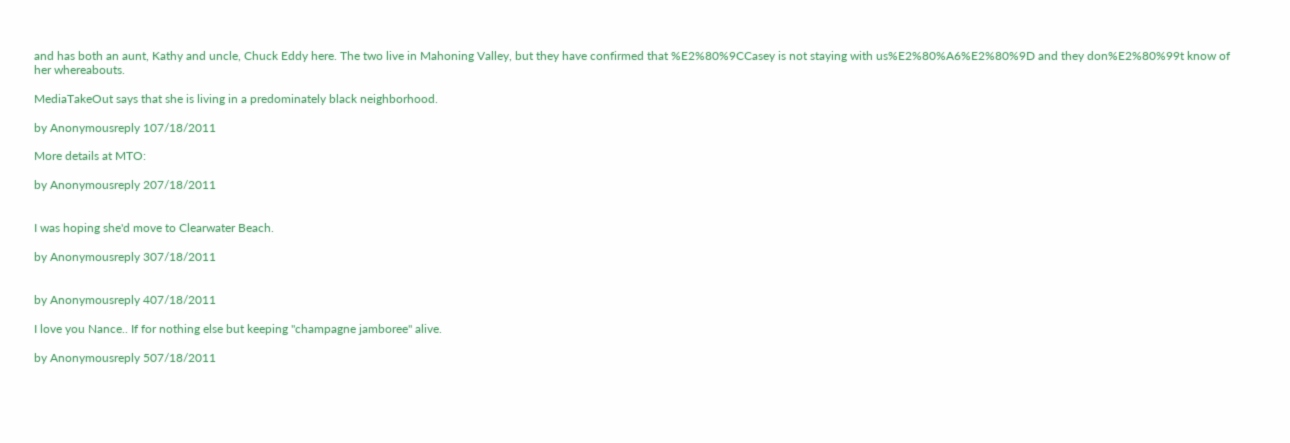and has both an aunt, Kathy and uncle, Chuck Eddy here. The two live in Mahoning Valley, but they have confirmed that %E2%80%9CCasey is not staying with us%E2%80%A6%E2%80%9D and they don%E2%80%99t know of her whereabouts.

MediaTakeOut says that she is living in a predominately black neighborhood.

by Anonymousreply 107/18/2011

More details at MTO:

by Anonymousreply 207/18/2011


I was hoping she'd move to Clearwater Beach.

by Anonymousreply 307/18/2011


by Anonymousreply 407/18/2011

I love you Nance.. If for nothing else but keeping "champagne jamboree" alive.

by Anonymousreply 507/18/2011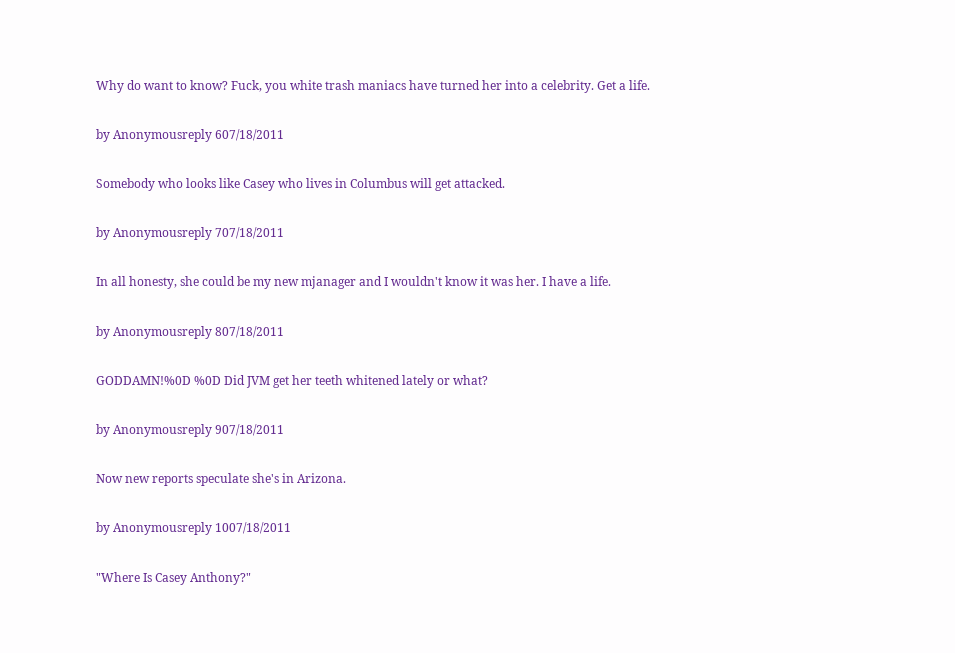Why do want to know? Fuck, you white trash maniacs have turned her into a celebrity. Get a life.

by Anonymousreply 607/18/2011

Somebody who looks like Casey who lives in Columbus will get attacked.

by Anonymousreply 707/18/2011

In all honesty, she could be my new mjanager and I wouldn't know it was her. I have a life.

by Anonymousreply 807/18/2011

GODDAMN!%0D %0D Did JVM get her teeth whitened lately or what?

by Anonymousreply 907/18/2011

Now new reports speculate she's in Arizona.

by Anonymousreply 1007/18/2011

"Where Is Casey Anthony?"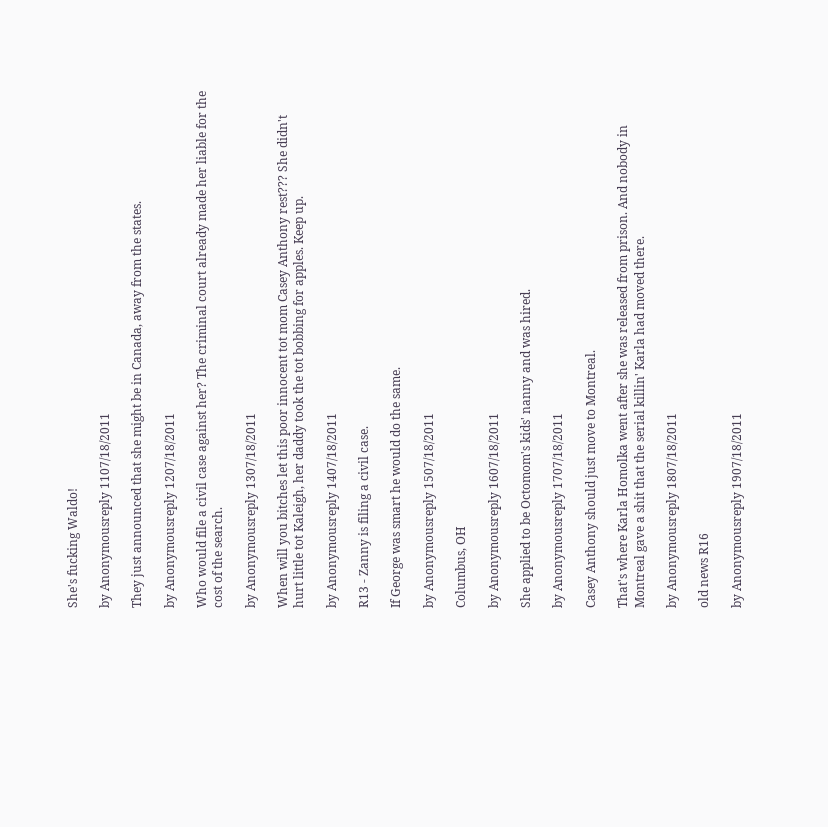She's fucking Waldo!

by Anonymousreply 1107/18/2011

They just announced that she might be in Canada, away from the states.

by Anonymousreply 1207/18/2011

Who would file a civil case against her? The criminal court already made her liable for the cost of the search.

by Anonymousreply 1307/18/2011

When will you bitches let this poor innocent tot mom Casey Anthony rest??? She didn't hurt little tot Kaleigh, her daddy took the tot bobbing for apples. Keep up.

by Anonymousreply 1407/18/2011

R13 - Zanny is filing a civil case.

If George was smart he would do the same.

by Anonymousreply 1507/18/2011

Columbus, OH

by Anonymousreply 1607/18/2011

She applied to be Octomom's kids' nanny and was hired.

by Anonymousreply 1707/18/2011

Casey Anthony should just move to Montreal.

That's where Karla Homolka went after she was released from prison. And nobody in Montreal gave a shit that the serial killin' Karla had moved there.

by Anonymousreply 1807/18/2011

old news R16

by Anonymousreply 1907/18/2011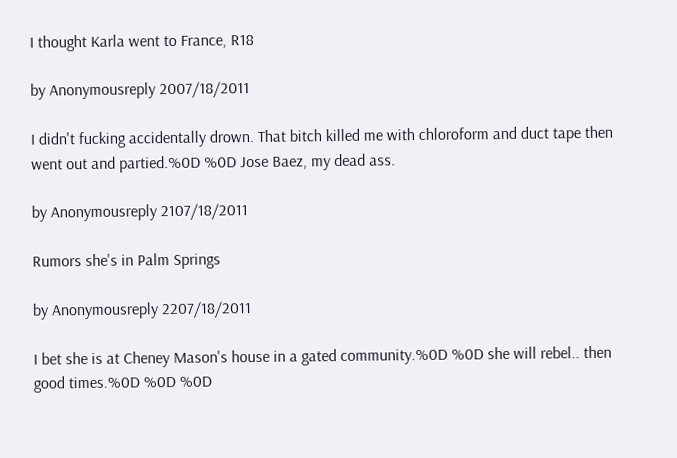I thought Karla went to France, R18

by Anonymousreply 2007/18/2011

I didn't fucking accidentally drown. That bitch killed me with chloroform and duct tape then went out and partied.%0D %0D Jose Baez, my dead ass.

by Anonymousreply 2107/18/2011

Rumors she's in Palm Springs

by Anonymousreply 2207/18/2011

I bet she is at Cheney Mason's house in a gated community.%0D %0D she will rebel.. then good times.%0D %0D %0D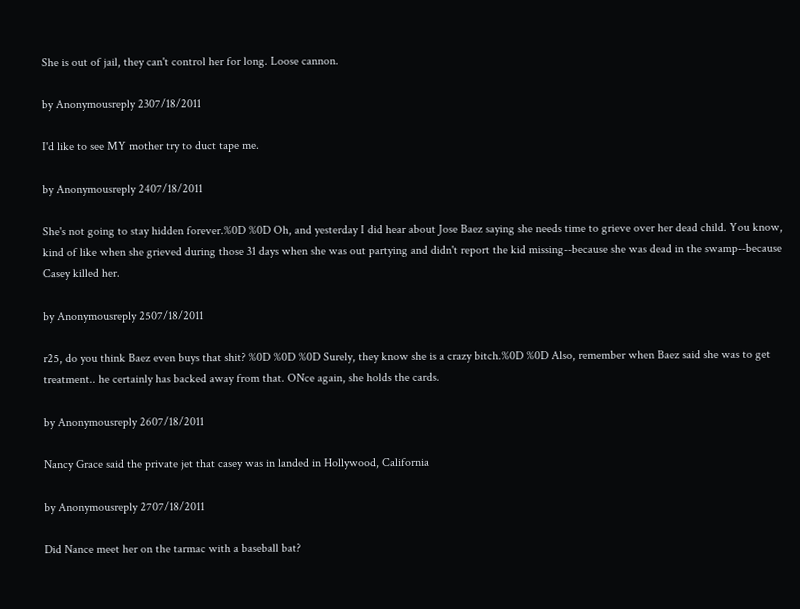She is out of jail, they can't control her for long. Loose cannon.

by Anonymousreply 2307/18/2011

I'd like to see MY mother try to duct tape me.

by Anonymousreply 2407/18/2011

She's not going to stay hidden forever.%0D %0D Oh, and yesterday I did hear about Jose Baez saying she needs time to grieve over her dead child. You know, kind of like when she grieved during those 31 days when she was out partying and didn't report the kid missing--because she was dead in the swamp--because Casey killed her.

by Anonymousreply 2507/18/2011

r25, do you think Baez even buys that shit? %0D %0D %0D Surely, they know she is a crazy bitch.%0D %0D Also, remember when Baez said she was to get treatment.. he certainly has backed away from that. ONce again, she holds the cards.

by Anonymousreply 2607/18/2011

Nancy Grace said the private jet that casey was in landed in Hollywood, California

by Anonymousreply 2707/18/2011

Did Nance meet her on the tarmac with a baseball bat?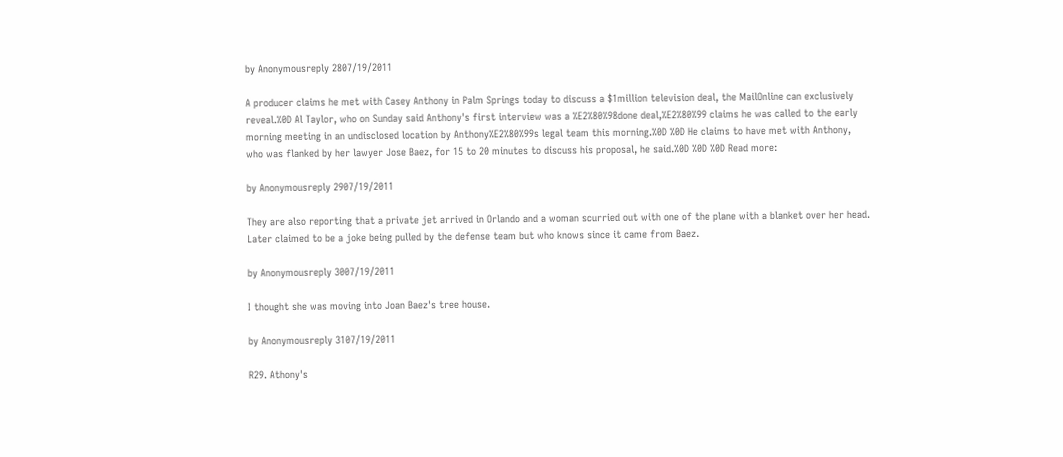by Anonymousreply 2807/19/2011

A producer claims he met with Casey Anthony in Palm Springs today to discuss a $1million television deal, the MailOnline can exclusively reveal.%0D Al Taylor, who on Sunday said Anthony's first interview was a %E2%80%98done deal,%E2%80%99 claims he was called to the early morning meeting in an undisclosed location by Anthony%E2%80%99s legal team this morning.%0D %0D He claims to have met with Anthony, who was flanked by her lawyer Jose Baez, for 15 to 20 minutes to discuss his proposal, he said.%0D %0D %0D Read more:

by Anonymousreply 2907/19/2011

They are also reporting that a private jet arrived in Orlando and a woman scurried out with one of the plane with a blanket over her head. Later claimed to be a joke being pulled by the defense team but who knows since it came from Baez.

by Anonymousreply 3007/19/2011

I thought she was moving into Joan Baez's tree house.

by Anonymousreply 3107/19/2011

R29. Athony's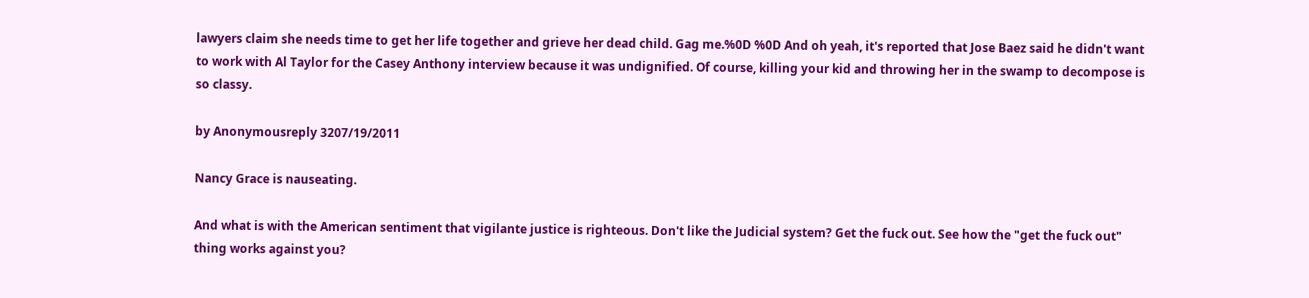lawyers claim she needs time to get her life together and grieve her dead child. Gag me.%0D %0D And oh yeah, it's reported that Jose Baez said he didn't want to work with Al Taylor for the Casey Anthony interview because it was undignified. Of course, killing your kid and throwing her in the swamp to decompose is so classy.

by Anonymousreply 3207/19/2011

Nancy Grace is nauseating.

And what is with the American sentiment that vigilante justice is righteous. Don't like the Judicial system? Get the fuck out. See how the "get the fuck out" thing works against you?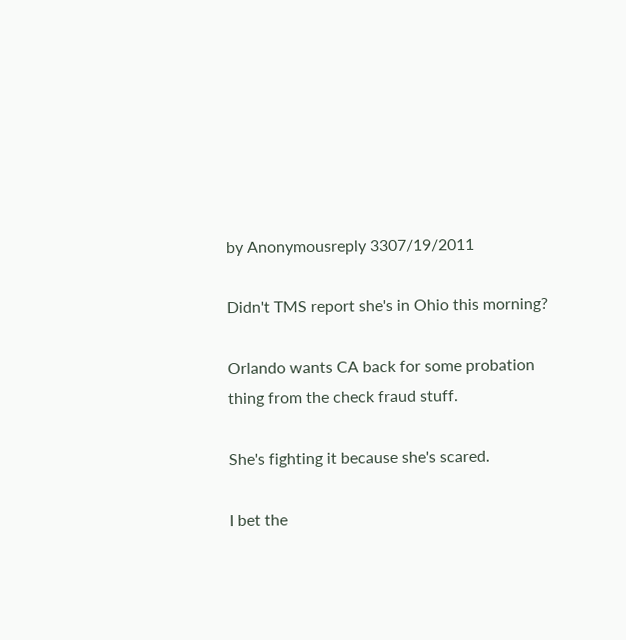by Anonymousreply 3307/19/2011

Didn't TMS report she's in Ohio this morning?

Orlando wants CA back for some probation thing from the check fraud stuff.

She's fighting it because she's scared.

I bet the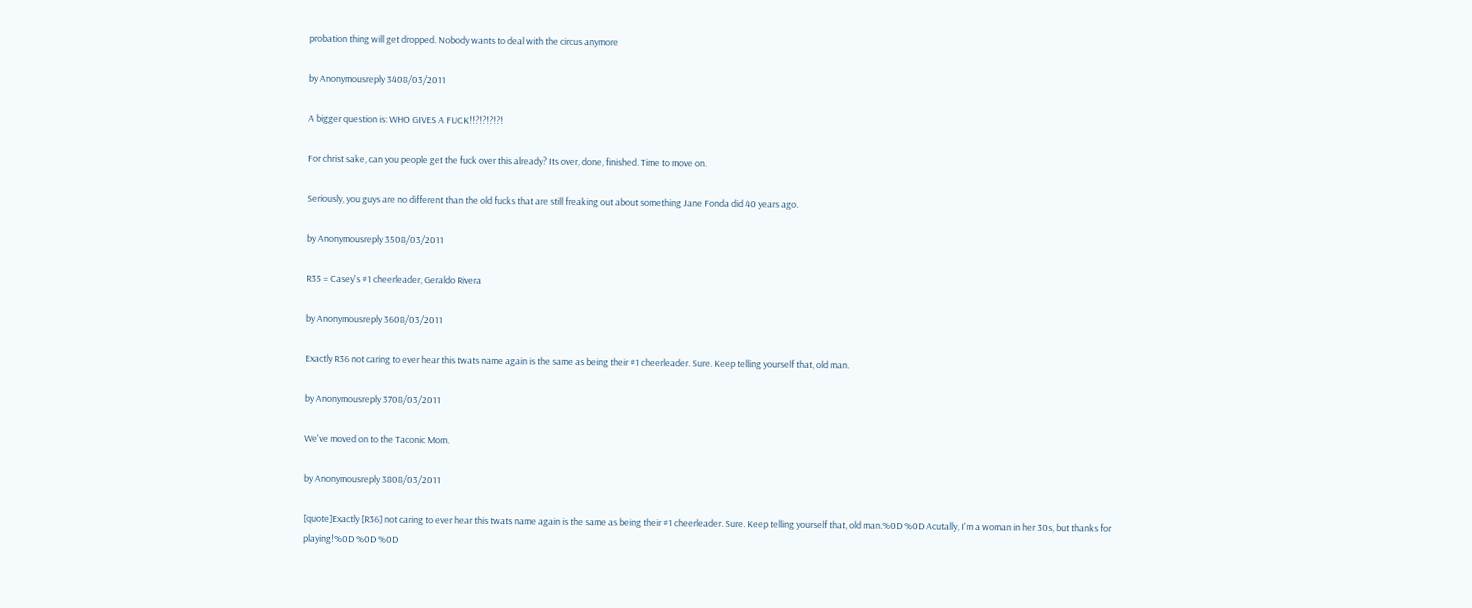probation thing will get dropped. Nobody wants to deal with the circus anymore

by Anonymousreply 3408/03/2011

A bigger question is: WHO GIVES A FUCK!!?!?!?!?!

For christ sake, can you people get the fuck over this already? Its over, done, finished. Time to move on.

Seriously, you guys are no different than the old fucks that are still freaking out about something Jane Fonda did 40 years ago.

by Anonymousreply 3508/03/2011

R35 = Casey's #1 cheerleader, Geraldo Rivera

by Anonymousreply 3608/03/2011

Exactly R36 not caring to ever hear this twats name again is the same as being their #1 cheerleader. Sure. Keep telling yourself that, old man.

by Anonymousreply 3708/03/2011

We've moved on to the Taconic Mom.

by Anonymousreply 3808/03/2011

[quote]Exactly [R36] not caring to ever hear this twats name again is the same as being their #1 cheerleader. Sure. Keep telling yourself that, old man.%0D %0D Acutally, I'm a woman in her 30s, but thanks for playing!%0D %0D %0D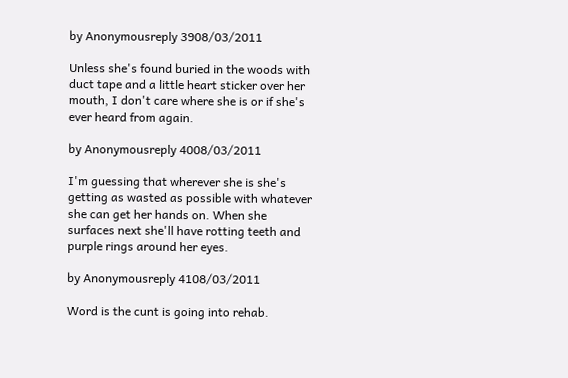by Anonymousreply 3908/03/2011

Unless she's found buried in the woods with duct tape and a little heart sticker over her mouth, I don't care where she is or if she's ever heard from again.

by Anonymousreply 4008/03/2011

I'm guessing that wherever she is she's getting as wasted as possible with whatever she can get her hands on. When she surfaces next she'll have rotting teeth and purple rings around her eyes.

by Anonymousreply 4108/03/2011

Word is the cunt is going into rehab.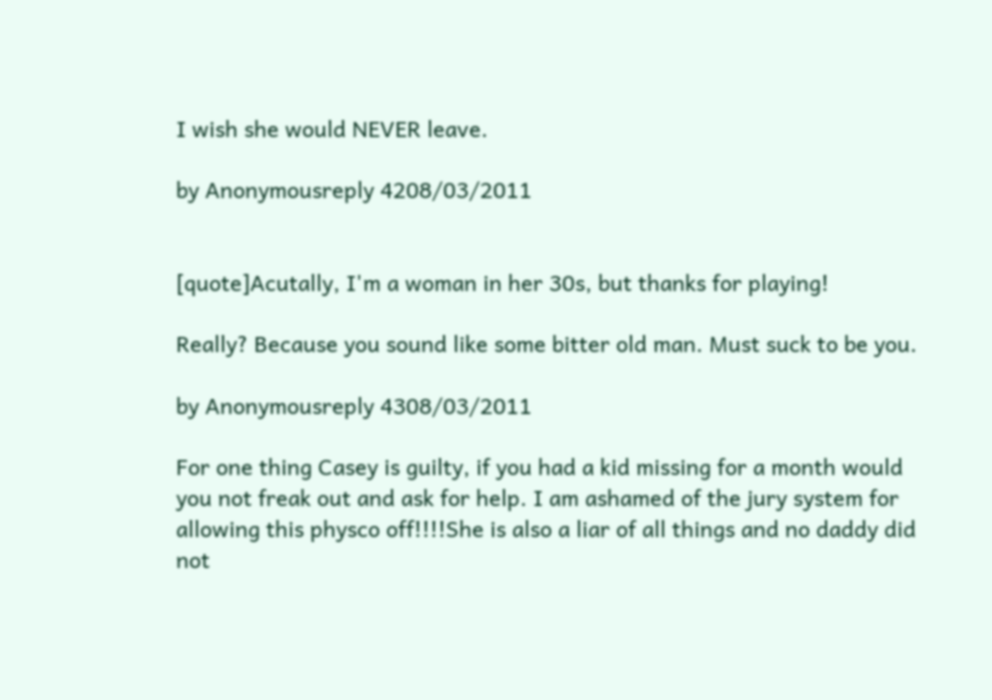I wish she would NEVER leave.

by Anonymousreply 4208/03/2011


[quote]Acutally, I'm a woman in her 30s, but thanks for playing!

Really? Because you sound like some bitter old man. Must suck to be you.

by Anonymousreply 4308/03/2011

For one thing Casey is guilty, if you had a kid missing for a month would you not freak out and ask for help. I am ashamed of the jury system for allowing this physco off!!!!She is also a liar of all things and no daddy did not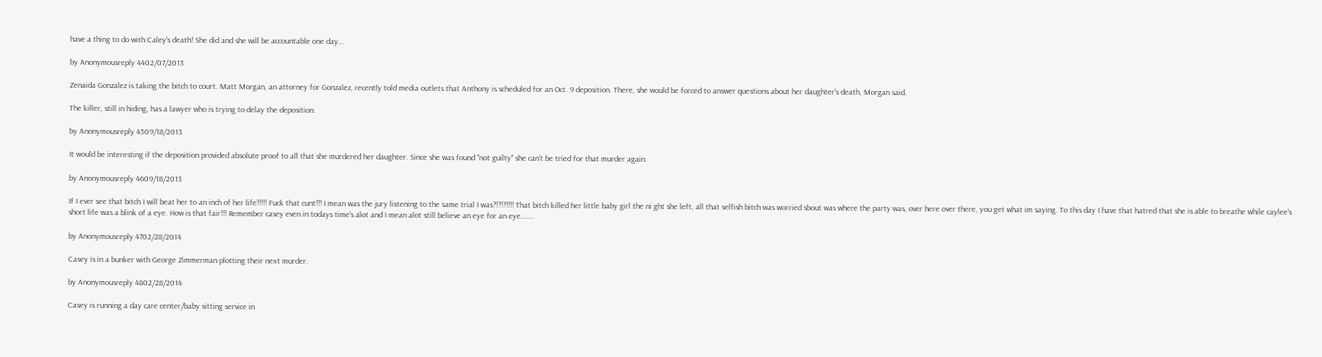have a thing to do with Caley's death! She did and she will be accountable one day...

by Anonymousreply 4402/07/2013

Zenaida Gonzalez is taking the bitch to court. Matt Morgan, an attorney for Gonzalez, recently told media outlets that Anthony is scheduled for an Oct. 9 deposition. There, she would be forced to answer questions about her daughter's death, Morgan said.

The killer, still in hiding, has a lawyer who is trying to delay the deposition.

by Anonymousreply 4509/18/2013

It would be interesting if the deposition provided absolute proof to all that she murdered her daughter. Since she was found "not guilty" she can't be tried for that murder again.

by Anonymousreply 4609/18/2013

If I ever see that bitch I will beat her to an inch of her life!!!!! Fuck that cunt!!! I mean was the jury listening to the same trial I was?!?!?!!!! That bitch killed her little baby girl the ni ght she left, all that selfish bitch was worried sbout was where the party was, over here over there, you get what im saying. To this day I have that hatred that she is able to breathe while caylee's short life was a blink of a eye. How is that fair!!! Remember casey even in todays time's alot and I mean alot still believe an eye for an eye.......

by Anonymousreply 4702/28/2014

Casey is in a bunker with George Zimmerman plotting their next murder.

by Anonymousreply 4802/28/2014

Casey is running a day care center/baby sitting service in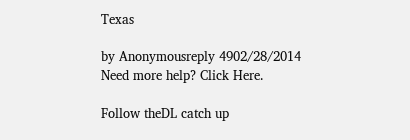Texas

by Anonymousreply 4902/28/2014
Need more help? Click Here.

Follow theDL catch up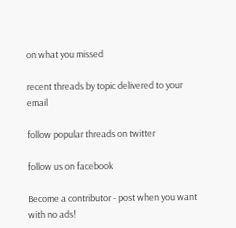on what you missed

recent threads by topic delivered to your email

follow popular threads on twitter

follow us on facebook

Become a contributor - post when you want with no ads!